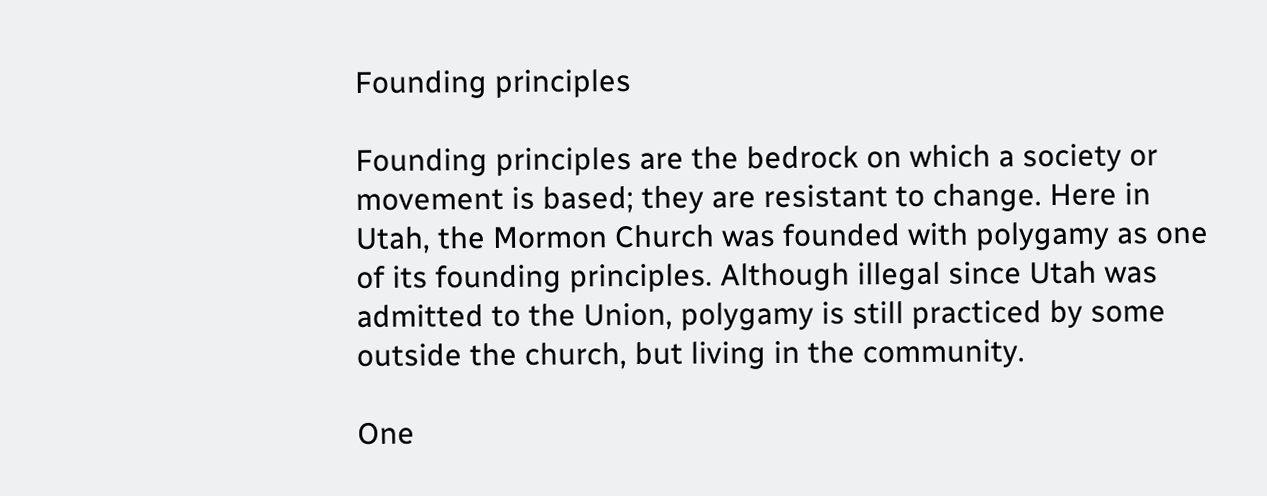Founding principles

Founding principles are the bedrock on which a society or movement is based; they are resistant to change. Here in Utah, the Mormon Church was founded with polygamy as one of its founding principles. Although illegal since Utah was admitted to the Union, polygamy is still practiced by some outside the church, but living in the community.

One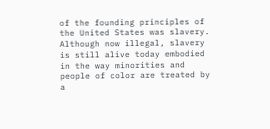of the founding principles of the United States was slavery. Although now illegal, slavery is still alive today embodied in the way minorities and people of color are treated by a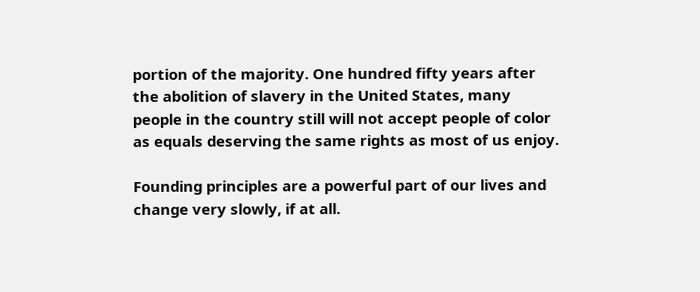portion of the majority. One hundred fifty years after the abolition of slavery in the United States, many people in the country still will not accept people of color as equals deserving the same rights as most of us enjoy.

Founding principles are a powerful part of our lives and change very slowly, if at all.